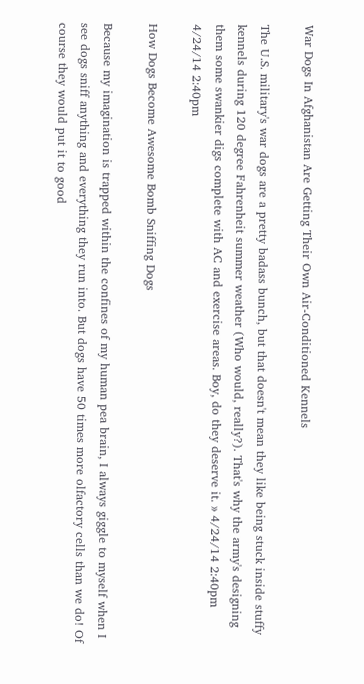War Dogs In Afghanistan Are Getting Their Own Air-Conditioned Kennels

The U.S. military's war dogs are a pretty badass bunch, but that doesn't mean they like being stuck inside stuffy kennels during 120 degree Fahrenheit summer weather (Who would, really?). That's why the army's designing them some swankier digs complete with AC and exercise areas. Boy, do they deserve it. » 4/24/14 2:40pm 4/24/14 2:40pm

How Dogs Become Awesome Bomb Sniffing Dogs

Because my imagination is trapped within the confines of my human pea brain, I always giggle to myself when I see dogs sniff anything and everything they run into. But dogs have 50 times more olfactory cells than we do! Of course they would put it to good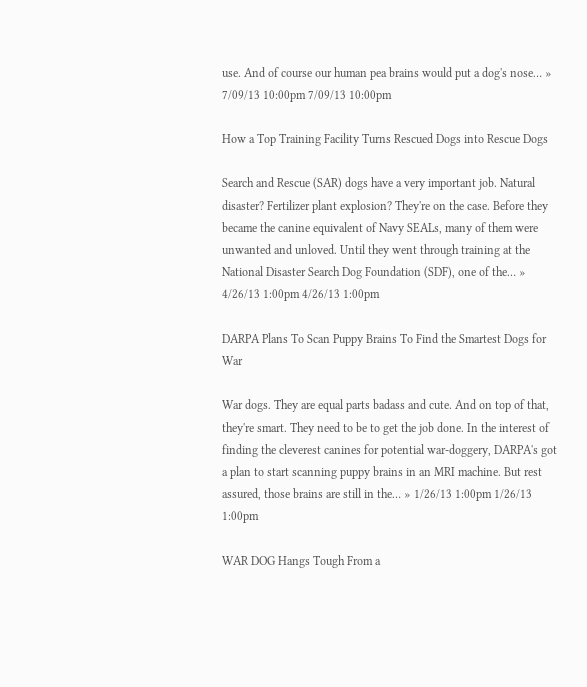use. And of course our human pea brains would put a dog's nose… » 7/09/13 10:00pm 7/09/13 10:00pm

How a Top Training Facility Turns Rescued Dogs into Rescue Dogs

Search and Rescue (SAR) dogs have a very important job. Natural disaster? Fertilizer plant explosion? They're on the case. Before they became the canine equivalent of Navy SEALs, many of them were unwanted and unloved. Until they went through training at the National Disaster Search Dog Foundation (SDF), one of the… » 4/26/13 1:00pm 4/26/13 1:00pm

DARPA Plans To Scan Puppy Brains To Find the Smartest Dogs for War

War dogs. They are equal parts badass and cute. And on top of that, they're smart. They need to be to get the job done. In the interest of finding the cleverest canines for potential war-doggery, DARPA's got a plan to start scanning puppy brains in an MRI machine. But rest assured, those brains are still in the… » 1/26/13 1:00pm 1/26/13 1:00pm

WAR DOG Hangs Tough From a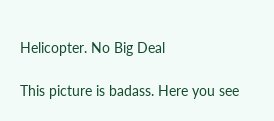Helicopter. No Big Deal

This picture is badass. Here you see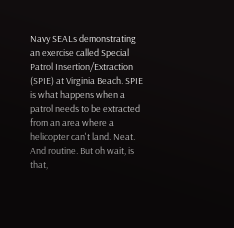Navy SEALs demonstrating an exercise called Special Patrol Insertion/Extraction (SPIE) at Virginia Beach. SPIE is what happens when a patrol needs to be extracted from an area where a helicopter can't land. Neat. And routine. But oh wait, is that,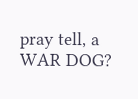pray tell, a WAR DOG?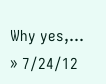Why yes,… » 7/24/12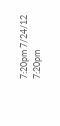7:20pm 7/24/12 7:20pm